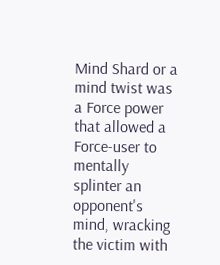Mind Shard or a mind twist was a Force power that allowed a Force-user to mentally splinter an opponent's mind, wracking the victim with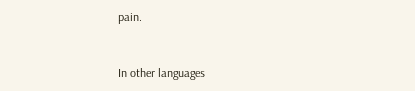pain.


In other languages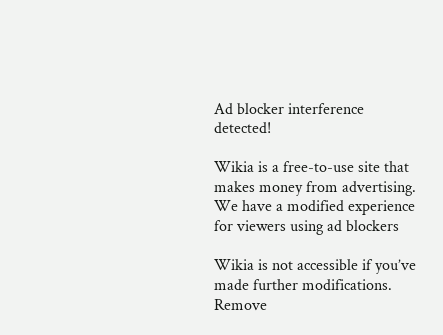Ad blocker interference detected!

Wikia is a free-to-use site that makes money from advertising. We have a modified experience for viewers using ad blockers

Wikia is not accessible if you’ve made further modifications. Remove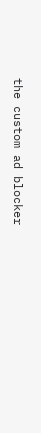the custom ad blocker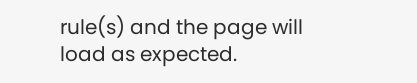rule(s) and the page will load as expected.